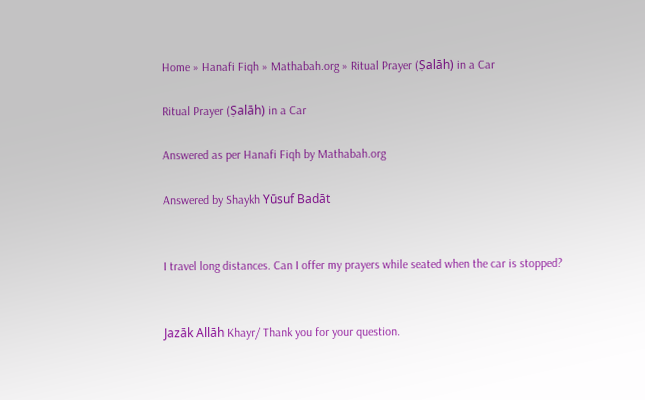Home » Hanafi Fiqh » Mathabah.org » Ritual Prayer (Ṣalāh) in a Car

Ritual Prayer (Ṣalāh) in a Car

Answered as per Hanafi Fiqh by Mathabah.org

Answered by Shaykh Yūsuf Badāt


I travel long distances. Can I offer my prayers while seated when the car is stopped?


Jazāk Allāh Khayr/ Thank you for your question.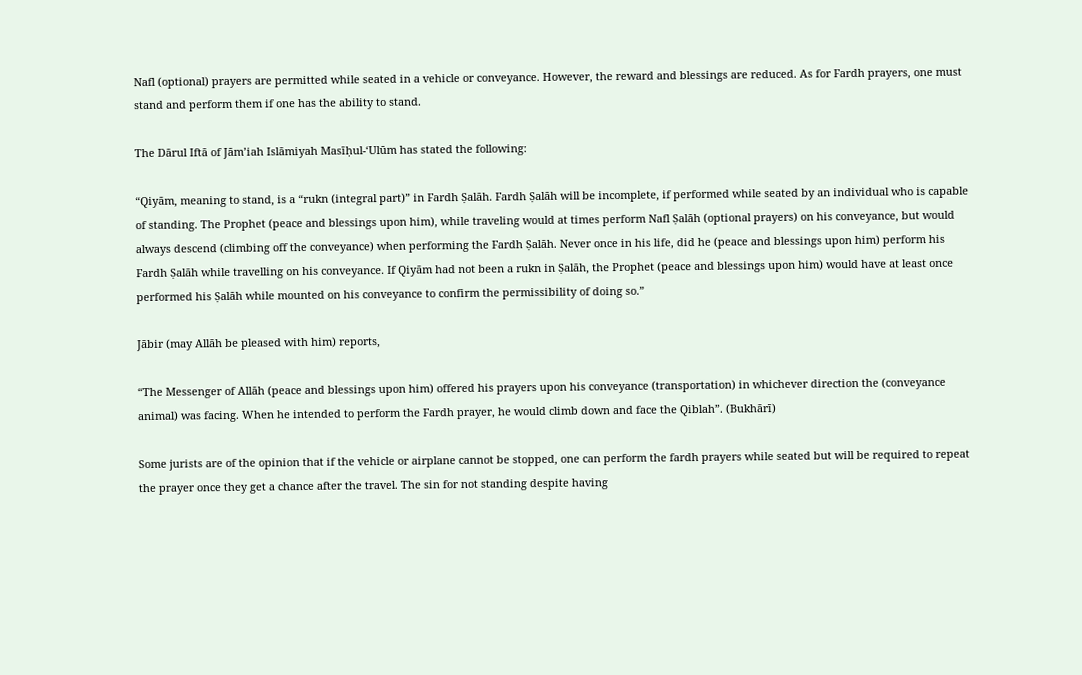Nafl (optional) prayers are permitted while seated in a vehicle or conveyance. However, the reward and blessings are reduced. As for Fardh prayers, one must stand and perform them if one has the ability to stand.

The Dārul Iftā of Jām’iah Islāmiyah Masīḥul-‘Ulūm has stated the following:

“Qiyām, meaning to stand, is a “rukn (integral part)” in Fardh Ṣalāh. Fardh Ṣalāh will be incomplete, if performed while seated by an individual who is capable of standing. The Prophet (peace and blessings upon him), while traveling would at times perform Nafl Ṣalāh (optional prayers) on his conveyance, but would always descend (climbing off the conveyance) when performing the Fardh Ṣalāh. Never once in his life, did he (peace and blessings upon him) perform his Fardh Ṣalāh while travelling on his conveyance. If Qiyām had not been a rukn in Ṣalāh, the Prophet (peace and blessings upon him) would have at least once performed his Ṣalāh while mounted on his conveyance to confirm the permissibility of doing so.”

Jābir (may Allāh be pleased with him) reports,

“The Messenger of Allāh (peace and blessings upon him) offered his prayers upon his conveyance (transportation) in whichever direction the (conveyance animal) was facing. When he intended to perform the Fardh prayer, he would climb down and face the Qiblah”. (Bukhārī)

Some jurists are of the opinion that if the vehicle or airplane cannot be stopped, one can perform the fardh prayers while seated but will be required to repeat the prayer once they get a chance after the travel. The sin for not standing despite having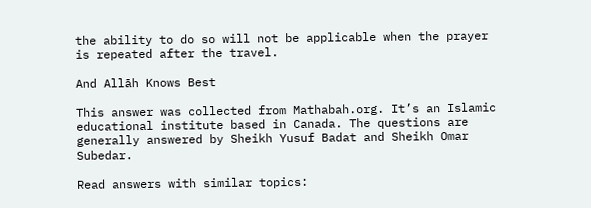the ability to do so will not be applicable when the prayer is repeated after the travel.

And Allāh Knows Best

This answer was collected from Mathabah.org. It’s an Islamic educational institute based in Canada. The questions are generally answered by Sheikh Yusuf Badat and Sheikh Omar Subedar.

Read answers with similar topics: